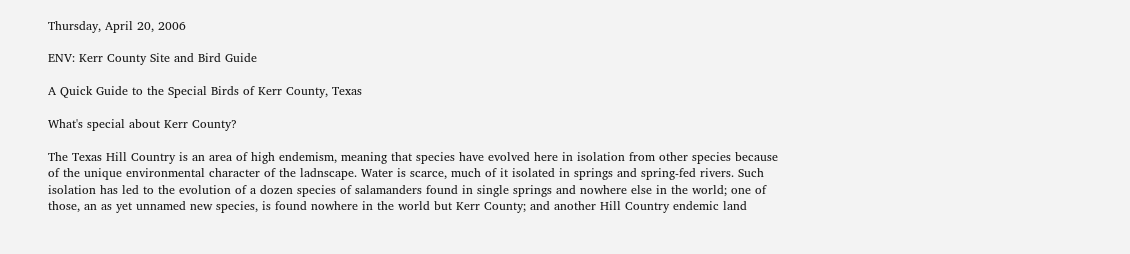Thursday, April 20, 2006

ENV: Kerr County Site and Bird Guide

A Quick Guide to the Special Birds of Kerr County, Texas

What's special about Kerr County?

The Texas Hill Country is an area of high endemism, meaning that species have evolved here in isolation from other species because of the unique environmental character of the ladnscape. Water is scarce, much of it isolated in springs and spring-fed rivers. Such isolation has led to the evolution of a dozen species of salamanders found in single springs and nowhere else in the world; one of those, an as yet unnamed new species, is found nowhere in the world but Kerr County; and another Hill Country endemic land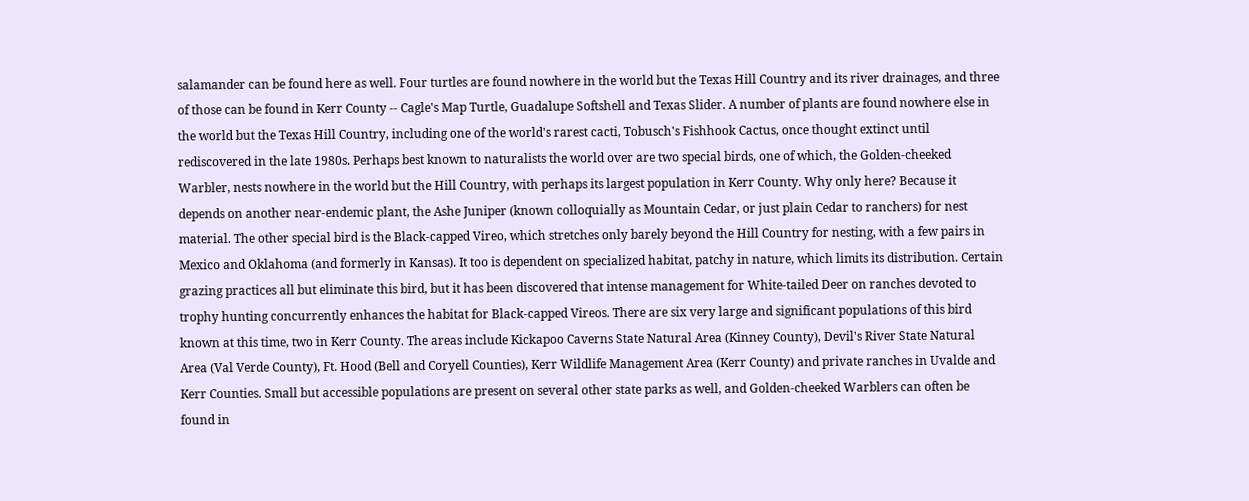salamander can be found here as well. Four turtles are found nowhere in the world but the Texas Hill Country and its river drainages, and three of those can be found in Kerr County -- Cagle's Map Turtle, Guadalupe Softshell and Texas Slider. A number of plants are found nowhere else in the world but the Texas Hill Country, including one of the world's rarest cacti, Tobusch's Fishhook Cactus, once thought extinct until rediscovered in the late 1980s. Perhaps best known to naturalists the world over are two special birds, one of which, the Golden-cheeked Warbler, nests nowhere in the world but the Hill Country, with perhaps its largest population in Kerr County. Why only here? Because it depends on another near-endemic plant, the Ashe Juniper (known colloquially as Mountain Cedar, or just plain Cedar to ranchers) for nest material. The other special bird is the Black-capped Vireo, which stretches only barely beyond the Hill Country for nesting, with a few pairs in Mexico and Oklahoma (and formerly in Kansas). It too is dependent on specialized habitat, patchy in nature, which limits its distribution. Certain grazing practices all but eliminate this bird, but it has been discovered that intense management for White-tailed Deer on ranches devoted to trophy hunting concurrently enhances the habitat for Black-capped Vireos. There are six very large and significant populations of this bird known at this time, two in Kerr County. The areas include Kickapoo Caverns State Natural Area (Kinney County), Devil's River State Natural Area (Val Verde County), Ft. Hood (Bell and Coryell Counties), Kerr Wildlife Management Area (Kerr County) and private ranches in Uvalde and Kerr Counties. Small but accessible populations are present on several other state parks as well, and Golden-cheeked Warblers can often be found in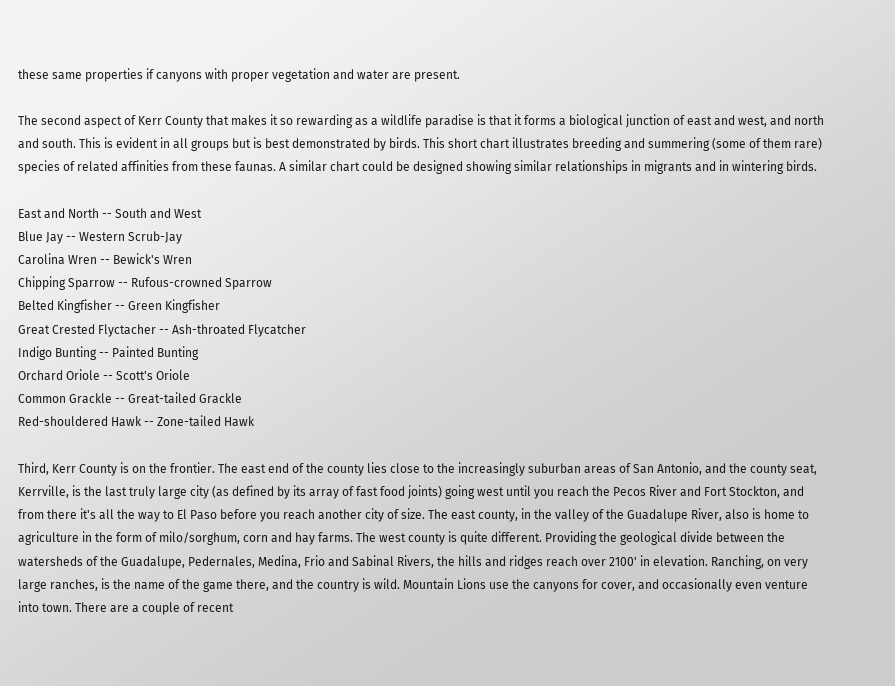these same properties if canyons with proper vegetation and water are present.

The second aspect of Kerr County that makes it so rewarding as a wildlife paradise is that it forms a biological junction of east and west, and north and south. This is evident in all groups but is best demonstrated by birds. This short chart illustrates breeding and summering (some of them rare) species of related affinities from these faunas. A similar chart could be designed showing similar relationships in migrants and in wintering birds.

East and North -- South and West
Blue Jay -- Western Scrub-Jay
Carolina Wren -- Bewick's Wren
Chipping Sparrow -- Rufous-crowned Sparrow
Belted Kingfisher -- Green Kingfisher
Great Crested Flyctacher -- Ash-throated Flycatcher
Indigo Bunting -- Painted Bunting
Orchard Oriole -- Scott's Oriole
Common Grackle -- Great-tailed Grackle
Red-shouldered Hawk -- Zone-tailed Hawk

Third, Kerr County is on the frontier. The east end of the county lies close to the increasingly suburban areas of San Antonio, and the county seat, Kerrville, is the last truly large city (as defined by its array of fast food joints) going west until you reach the Pecos River and Fort Stockton, and from there it's all the way to El Paso before you reach another city of size. The east county, in the valley of the Guadalupe River, also is home to agriculture in the form of milo/sorghum, corn and hay farms. The west county is quite different. Providing the geological divide between the watersheds of the Guadalupe, Pedernales, Medina, Frio and Sabinal Rivers, the hills and ridges reach over 2100' in elevation. Ranching, on very large ranches, is the name of the game there, and the country is wild. Mountain Lions use the canyons for cover, and occasionally even venture into town. There are a couple of recent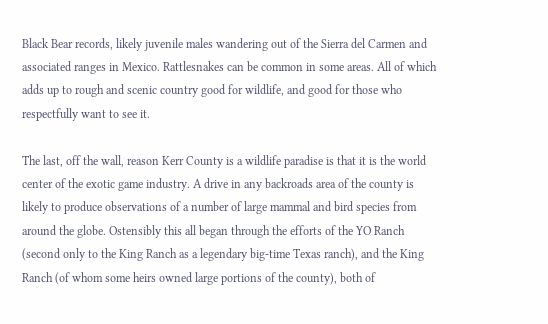Black Bear records, likely juvenile males wandering out of the Sierra del Carmen and associated ranges in Mexico. Rattlesnakes can be common in some areas. All of which adds up to rough and scenic country good for wildlife, and good for those who respectfully want to see it.

The last, off the wall, reason Kerr County is a wildlife paradise is that it is the world center of the exotic game industry. A drive in any backroads area of the county is likely to produce observations of a number of large mammal and bird species from around the globe. Ostensibly this all began through the efforts of the YO Ranch (second only to the King Ranch as a legendary big-time Texas ranch), and the King Ranch (of whom some heirs owned large portions of the county), both of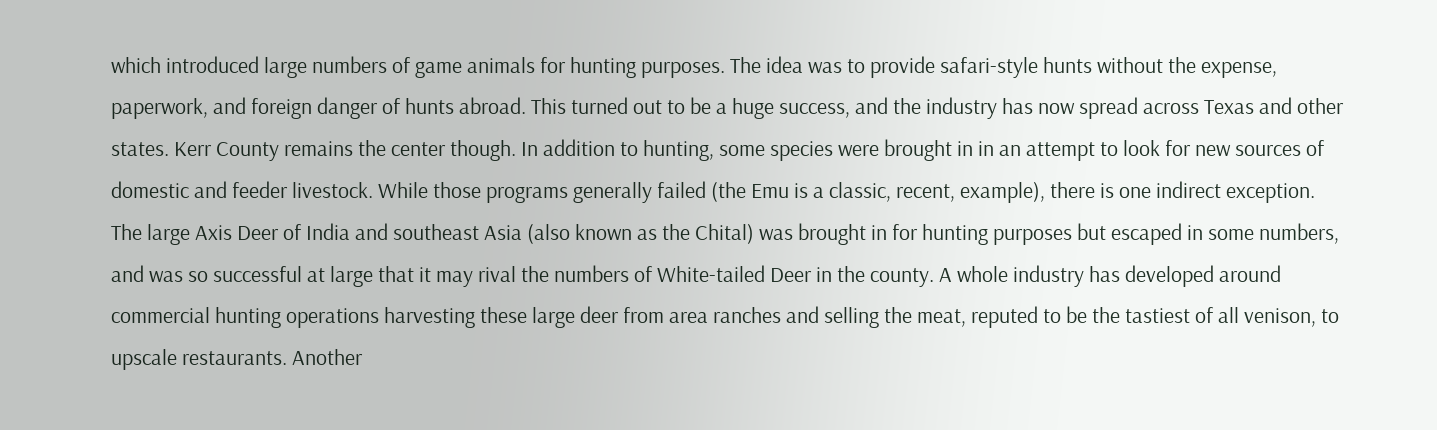which introduced large numbers of game animals for hunting purposes. The idea was to provide safari-style hunts without the expense, paperwork, and foreign danger of hunts abroad. This turned out to be a huge success, and the industry has now spread across Texas and other states. Kerr County remains the center though. In addition to hunting, some species were brought in in an attempt to look for new sources of domestic and feeder livestock. While those programs generally failed (the Emu is a classic, recent, example), there is one indirect exception. The large Axis Deer of India and southeast Asia (also known as the Chital) was brought in for hunting purposes but escaped in some numbers, and was so successful at large that it may rival the numbers of White-tailed Deer in the county. A whole industry has developed around commercial hunting operations harvesting these large deer from area ranches and selling the meat, reputed to be the tastiest of all venison, to upscale restaurants. Another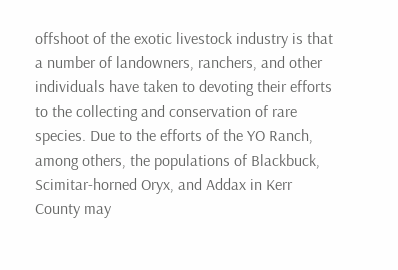offshoot of the exotic livestock industry is that a number of landowners, ranchers, and other individuals have taken to devoting their efforts to the collecting and conservation of rare species. Due to the efforts of the YO Ranch, among others, the populations of Blackbuck, Scimitar-horned Oryx, and Addax in Kerr County may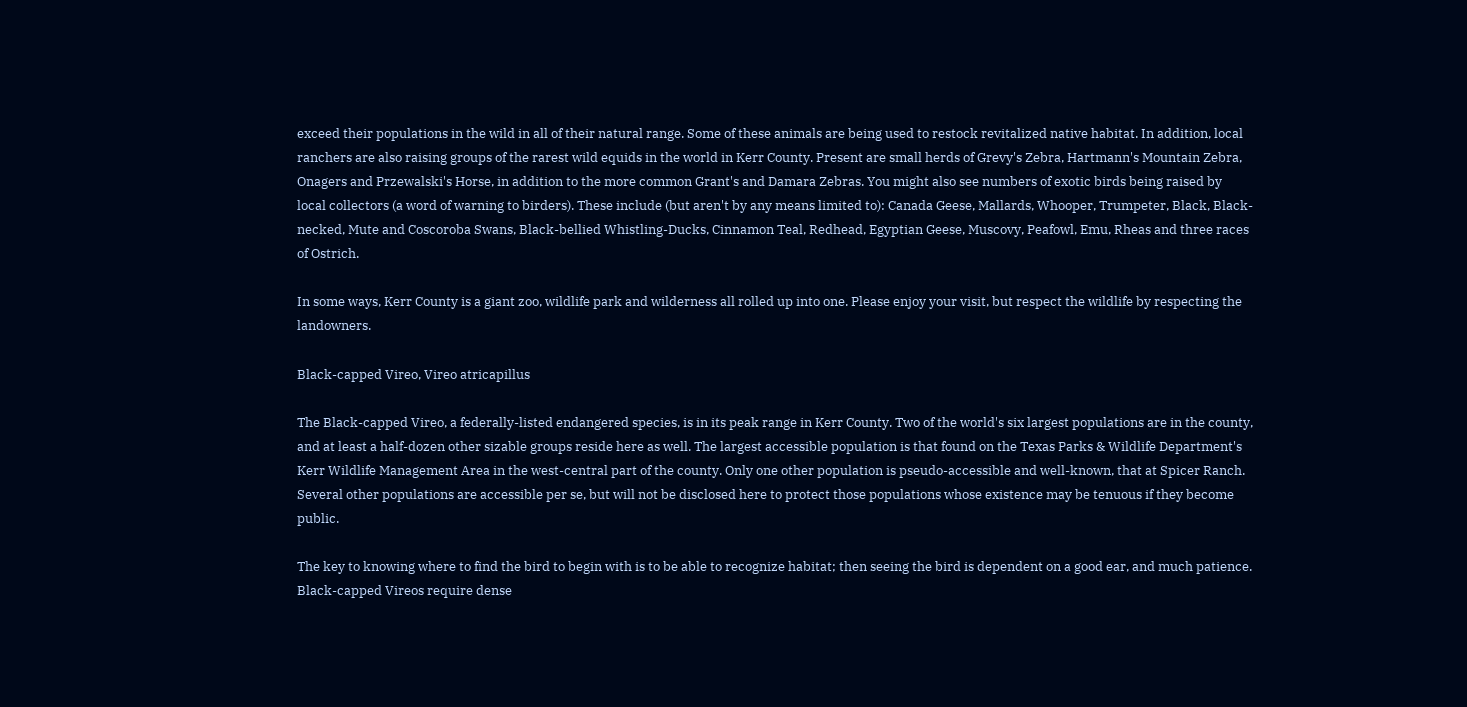exceed their populations in the wild in all of their natural range. Some of these animals are being used to restock revitalized native habitat. In addition, local ranchers are also raising groups of the rarest wild equids in the world in Kerr County. Present are small herds of Grevy's Zebra, Hartmann's Mountain Zebra, Onagers and Przewalski's Horse, in addition to the more common Grant's and Damara Zebras. You might also see numbers of exotic birds being raised by local collectors (a word of warning to birders). These include (but aren't by any means limited to): Canada Geese, Mallards, Whooper, Trumpeter, Black, Black-necked, Mute and Coscoroba Swans, Black-bellied Whistling-Ducks, Cinnamon Teal, Redhead, Egyptian Geese, Muscovy, Peafowl, Emu, Rheas and three races of Ostrich.

In some ways, Kerr County is a giant zoo, wildlife park and wilderness all rolled up into one. Please enjoy your visit, but respect the wildlife by respecting the landowners.

Black-capped Vireo, Vireo atricapillus

The Black-capped Vireo, a federally-listed endangered species, is in its peak range in Kerr County. Two of the world's six largest populations are in the county, and at least a half-dozen other sizable groups reside here as well. The largest accessible population is that found on the Texas Parks & Wildlife Department's Kerr Wildlife Management Area in the west-central part of the county. Only one other population is pseudo-accessible and well-known, that at Spicer Ranch. Several other populations are accessible per se, but will not be disclosed here to protect those populations whose existence may be tenuous if they become public.

The key to knowing where to find the bird to begin with is to be able to recognize habitat; then seeing the bird is dependent on a good ear, and much patience. Black-capped Vireos require dense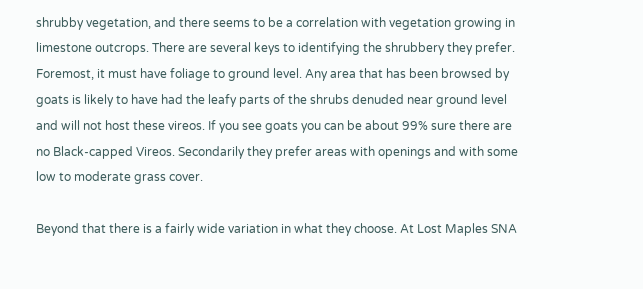shrubby vegetation, and there seems to be a correlation with vegetation growing in limestone outcrops. There are several keys to identifying the shrubbery they prefer. Foremost, it must have foliage to ground level. Any area that has been browsed by goats is likely to have had the leafy parts of the shrubs denuded near ground level and will not host these vireos. If you see goats you can be about 99% sure there are no Black-capped Vireos. Secondarily they prefer areas with openings and with some low to moderate grass cover.

Beyond that there is a fairly wide variation in what they choose. At Lost Maples SNA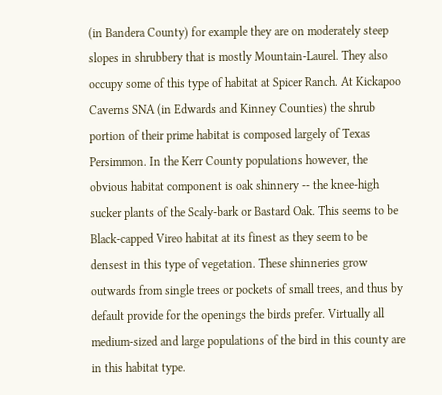(in Bandera County) for example they are on moderately steep slopes in shrubbery that is mostly Mountain-Laurel. They also occupy some of this type of habitat at Spicer Ranch. At Kickapoo Caverns SNA (in Edwards and Kinney Counties) the shrub portion of their prime habitat is composed largely of Texas Persimmon. In the Kerr County populations however, the obvious habitat component is oak shinnery -- the knee-high sucker plants of the Scaly-bark or Bastard Oak. This seems to be Black-capped Vireo habitat at its finest as they seem to be densest in this type of vegetation. These shinneries grow outwards from single trees or pockets of small trees, and thus by default provide for the openings the birds prefer. Virtually all medium-sized and large populations of the bird in this county are in this habitat type.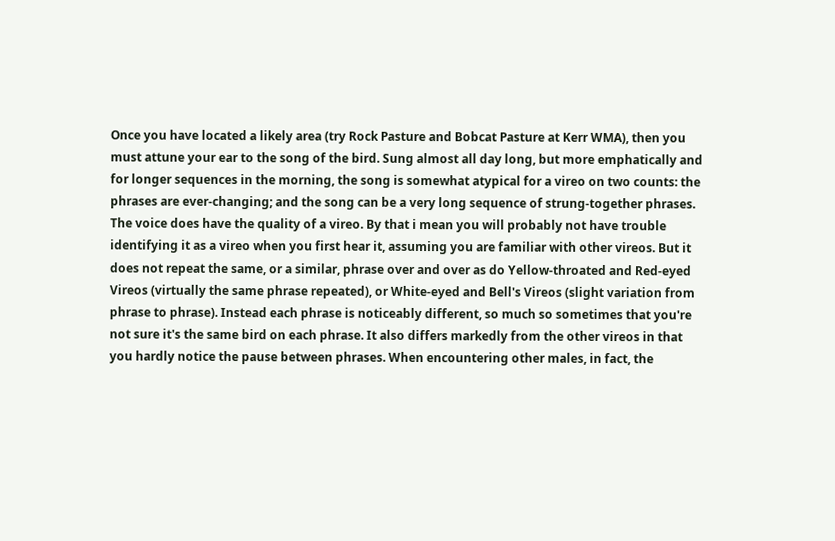Once you have located a likely area (try Rock Pasture and Bobcat Pasture at Kerr WMA), then you must attune your ear to the song of the bird. Sung almost all day long, but more emphatically and for longer sequences in the morning, the song is somewhat atypical for a vireo on two counts: the phrases are ever-changing; and the song can be a very long sequence of strung-together phrases. The voice does have the quality of a vireo. By that i mean you will probably not have trouble identifying it as a vireo when you first hear it, assuming you are familiar with other vireos. But it does not repeat the same, or a similar, phrase over and over as do Yellow-throated and Red-eyed Vireos (virtually the same phrase repeated), or White-eyed and Bell's Vireos (slight variation from phrase to phrase). Instead each phrase is noticeably different, so much so sometimes that you're not sure it's the same bird on each phrase. It also differs markedly from the other vireos in that you hardly notice the pause between phrases. When encountering other males, in fact, the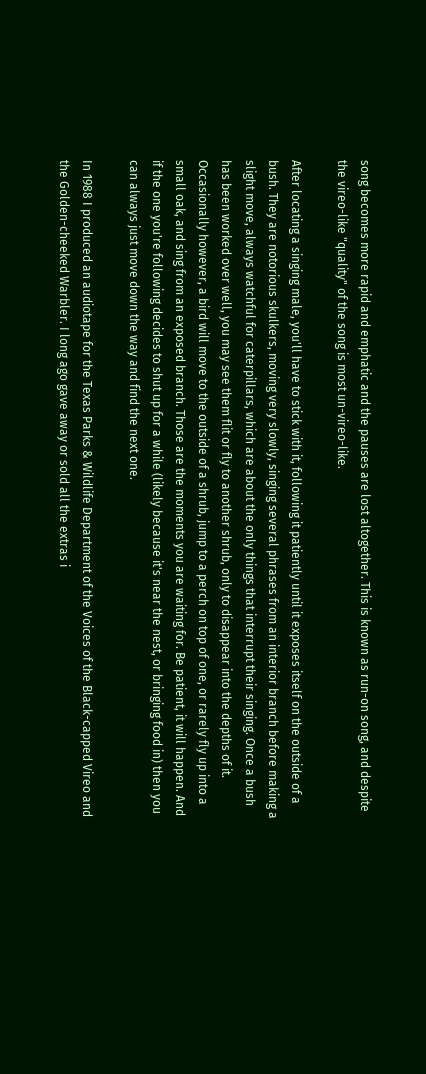song becomes more rapid and emphatic and the pauses are lost altogether. This is known as run-on song, and despite the vireo-like "quality" of the song is most un-vireo-like.

After locating a singing male, you'll have to stick with it, following it patiently until it exposes itself on the outside of a bush. They are notorious skulkers, moving very slowly, singing several phrases from an interior branch before making a slight move, always watchful for caterpillars, which are about the only things that interrupt their singing. Once a bush has been worked over well, you may see them flit or fly to another shrub, only to disappear into the depths of it. Occasionally however, a bird will move to the outside of a shrub, jump to a perch on top of one, or rarely fly up into a small oak, and sing from an exposed branch. Those are the moments you are waiting for. Be patient, it will happen. And if the one you're following decides to shut up for a while (likely because it's near the nest, or bringing food in) then you can always just move down the way and find the next one.

In 1988 I produced an audiotape for the Texas Parks & Wildlife Department of the Voices of the Black-capped Vireo and the Golden-cheeked Warbler. I long ago gave away or sold all the extras i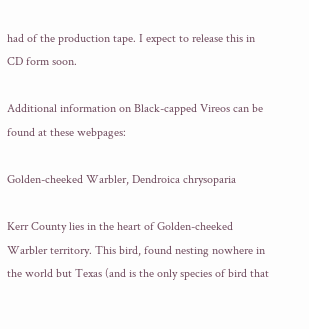had of the production tape. I expect to release this in CD form soon.

Additional information on Black-capped Vireos can be found at these webpages:

Golden-cheeked Warbler, Dendroica chrysoparia

Kerr County lies in the heart of Golden-cheeked Warbler territory. This bird, found nesting nowhere in the world but Texas (and is the only species of bird that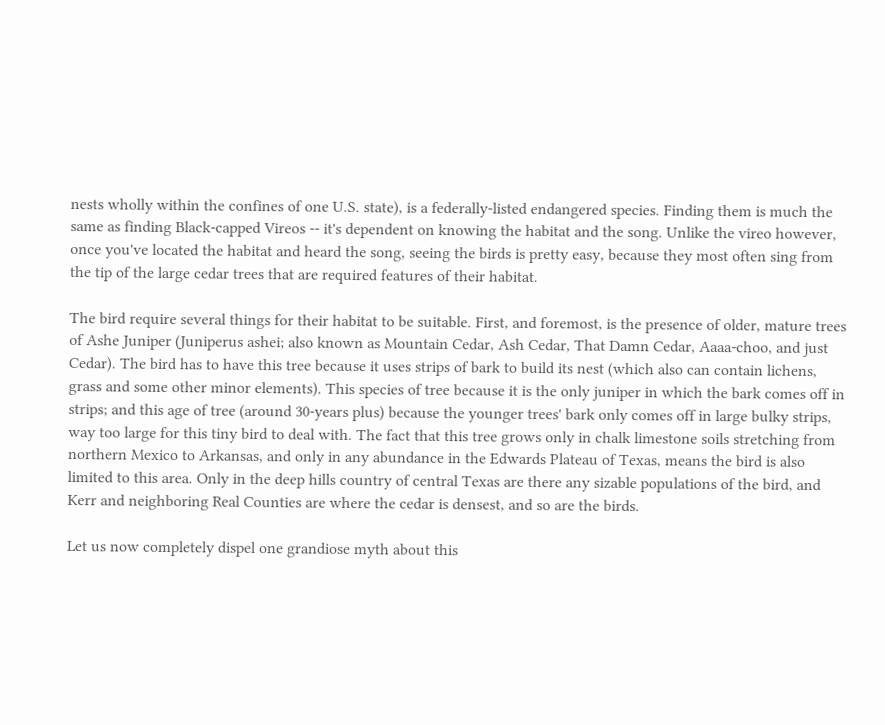nests wholly within the confines of one U.S. state), is a federally-listed endangered species. Finding them is much the same as finding Black-capped Vireos -- it's dependent on knowing the habitat and the song. Unlike the vireo however, once you've located the habitat and heard the song, seeing the birds is pretty easy, because they most often sing from the tip of the large cedar trees that are required features of their habitat.

The bird require several things for their habitat to be suitable. First, and foremost, is the presence of older, mature trees of Ashe Juniper (Juniperus ashei; also known as Mountain Cedar, Ash Cedar, That Damn Cedar, Aaaa-choo, and just Cedar). The bird has to have this tree because it uses strips of bark to build its nest (which also can contain lichens, grass and some other minor elements). This species of tree because it is the only juniper in which the bark comes off in strips; and this age of tree (around 30-years plus) because the younger trees' bark only comes off in large bulky strips, way too large for this tiny bird to deal with. The fact that this tree grows only in chalk limestone soils stretching from northern Mexico to Arkansas, and only in any abundance in the Edwards Plateau of Texas, means the bird is also limited to this area. Only in the deep hills country of central Texas are there any sizable populations of the bird, and Kerr and neighboring Real Counties are where the cedar is densest, and so are the birds.

Let us now completely dispel one grandiose myth about this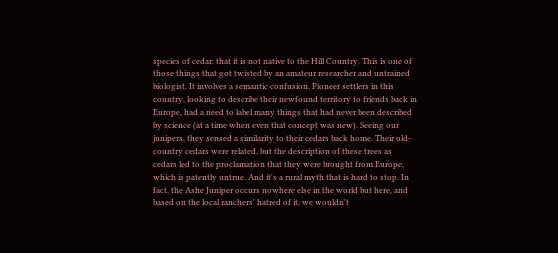species of cedar: that it is not native to the Hill Country. This is one of those things that got twisted by an amateur researcher and untrained biologist. It involves a semantic confusion. Pioneer settlers in this country, looking to describe their newfound territory to friends back in Europe, had a need to label many things that had never been described by science (at a time when even that concept was new). Seeing our junipers, they sensed a similarity to their cedars back home. Their old-country cedars were related, but the description of these trees as cedars led to the proclamation that they were brought from Europe, which is patently untrue. And it's a rural myth that is hard to stop. In fact, the Ashe Juniper occurs nowhere else in the world but here, and based on the local ranchers' hatred of it, we wouldn't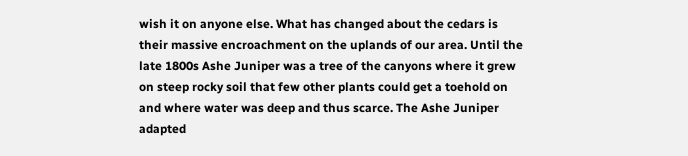wish it on anyone else. What has changed about the cedars is their massive encroachment on the uplands of our area. Until the late 1800s Ashe Juniper was a tree of the canyons where it grew on steep rocky soil that few other plants could get a toehold on and where water was deep and thus scarce. The Ashe Juniper adapted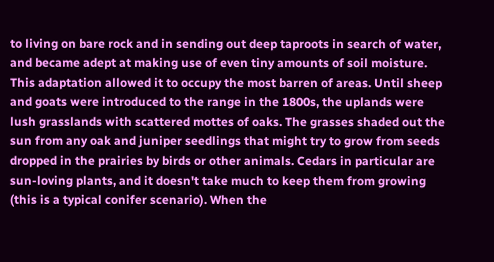to living on bare rock and in sending out deep taproots in search of water, and became adept at making use of even tiny amounts of soil moisture. This adaptation allowed it to occupy the most barren of areas. Until sheep and goats were introduced to the range in the 1800s, the uplands were lush grasslands with scattered mottes of oaks. The grasses shaded out the sun from any oak and juniper seedlings that might try to grow from seeds dropped in the prairies by birds or other animals. Cedars in particular are sun-loving plants, and it doesn't take much to keep them from growing (this is a typical conifer scenario). When the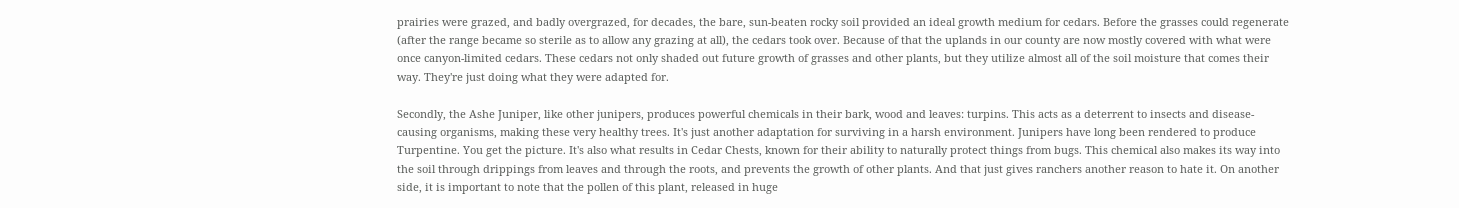prairies were grazed, and badly overgrazed, for decades, the bare, sun-beaten rocky soil provided an ideal growth medium for cedars. Before the grasses could regenerate (after the range became so sterile as to allow any grazing at all), the cedars took over. Because of that the uplands in our county are now mostly covered with what were once canyon-limited cedars. These cedars not only shaded out future growth of grasses and other plants, but they utilize almost all of the soil moisture that comes their way. They're just doing what they were adapted for.

Secondly, the Ashe Juniper, like other junipers, produces powerful chemicals in their bark, wood and leaves: turpins. This acts as a deterrent to insects and disease-causing organisms, making these very healthy trees. It's just another adaptation for surviving in a harsh environment. Junipers have long been rendered to produce Turpentine. You get the picture. It's also what results in Cedar Chests, known for their ability to naturally protect things from bugs. This chemical also makes its way into the soil through drippings from leaves and through the roots, and prevents the growth of other plants. And that just gives ranchers another reason to hate it. On another side, it is important to note that the pollen of this plant, released in huge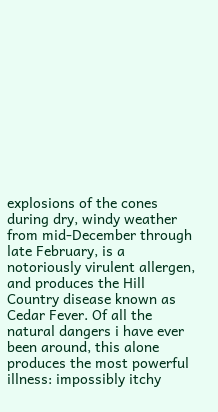explosions of the cones during dry, windy weather from mid-December through late February, is a notoriously virulent allergen, and produces the Hill Country disease known as Cedar Fever. Of all the natural dangers i have ever been around, this alone produces the most powerful illness: impossibly itchy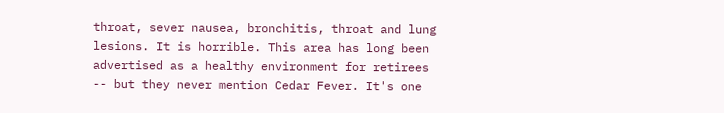throat, sever nausea, bronchitis, throat and lung lesions. It is horrible. This area has long been advertised as a healthy environment for retirees -- but they never mention Cedar Fever. It's one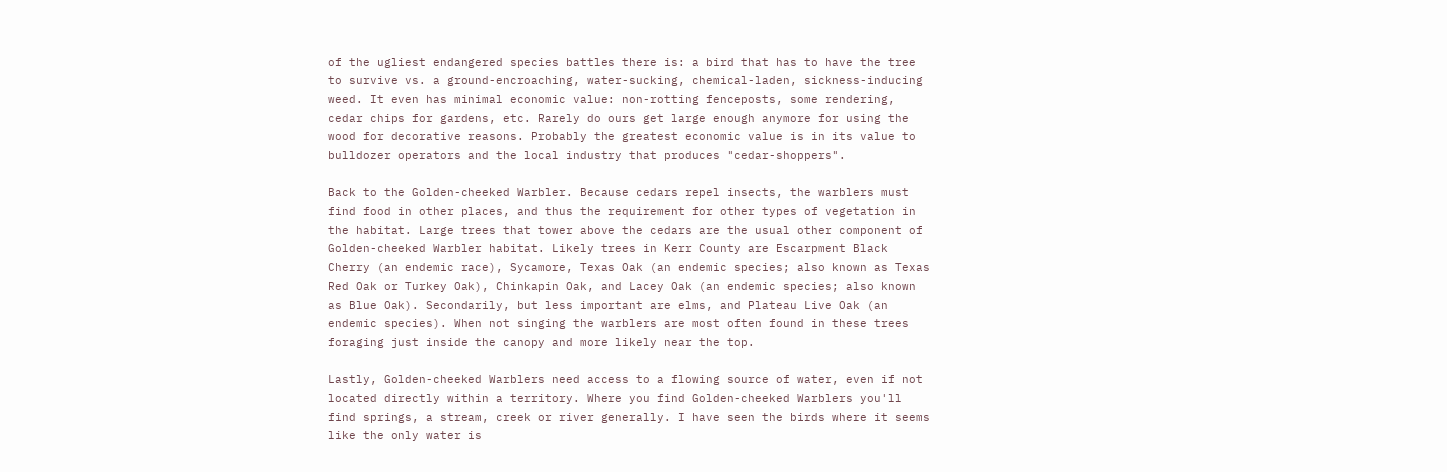of the ugliest endangered species battles there is: a bird that has to have the tree to survive vs. a ground-encroaching, water-sucking, chemical-laden, sickness-inducing weed. It even has minimal economic value: non-rotting fenceposts, some rendering, cedar chips for gardens, etc. Rarely do ours get large enough anymore for using the wood for decorative reasons. Probably the greatest economic value is in its value to bulldozer operators and the local industry that produces "cedar-shoppers".

Back to the Golden-cheeked Warbler. Because cedars repel insects, the warblers must find food in other places, and thus the requirement for other types of vegetation in the habitat. Large trees that tower above the cedars are the usual other component of Golden-cheeked Warbler habitat. Likely trees in Kerr County are Escarpment Black Cherry (an endemic race), Sycamore, Texas Oak (an endemic species; also known as Texas Red Oak or Turkey Oak), Chinkapin Oak, and Lacey Oak (an endemic species; also known as Blue Oak). Secondarily, but less important are elms, and Plateau Live Oak (an endemic species). When not singing the warblers are most often found in these trees foraging just inside the canopy and more likely near the top.

Lastly, Golden-cheeked Warblers need access to a flowing source of water, even if not located directly within a territory. Where you find Golden-cheeked Warblers you'll find springs, a stream, creek or river generally. I have seen the birds where it seems like the only water is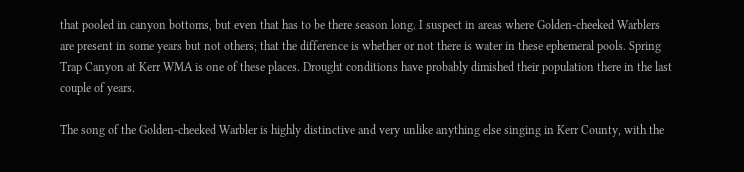that pooled in canyon bottoms, but even that has to be there season long. I suspect in areas where Golden-cheeked Warblers are present in some years but not others; that the difference is whether or not there is water in these ephemeral pools. Spring Trap Canyon at Kerr WMA is one of these places. Drought conditions have probably dimished their population there in the last couple of years.

The song of the Golden-cheeked Warbler is highly distinctive and very unlike anything else singing in Kerr County, with the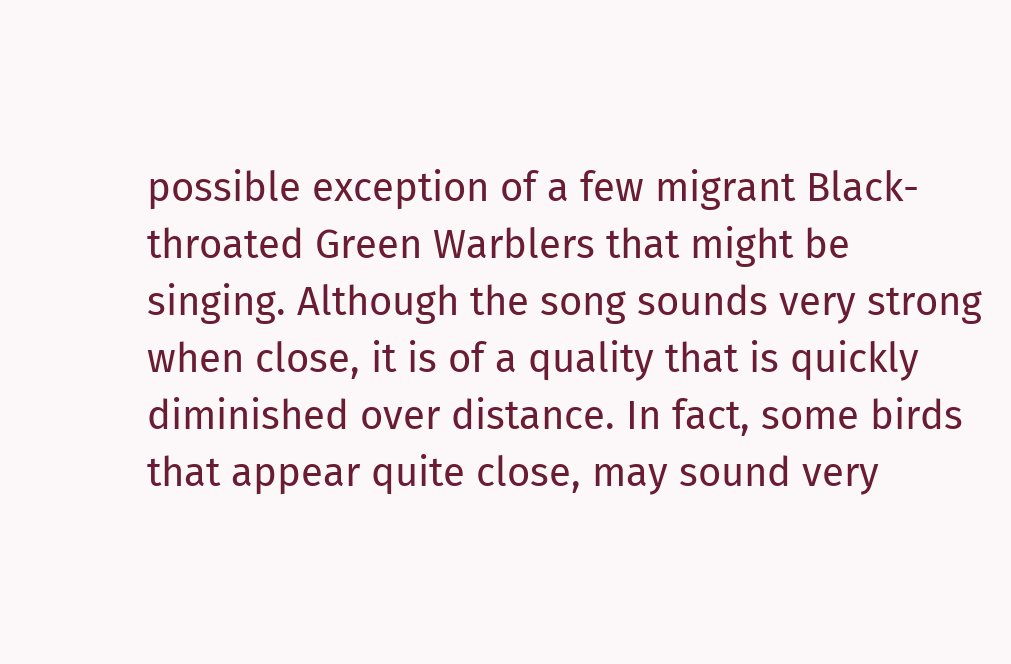possible exception of a few migrant Black-throated Green Warblers that might be singing. Although the song sounds very strong when close, it is of a quality that is quickly diminished over distance. In fact, some birds that appear quite close, may sound very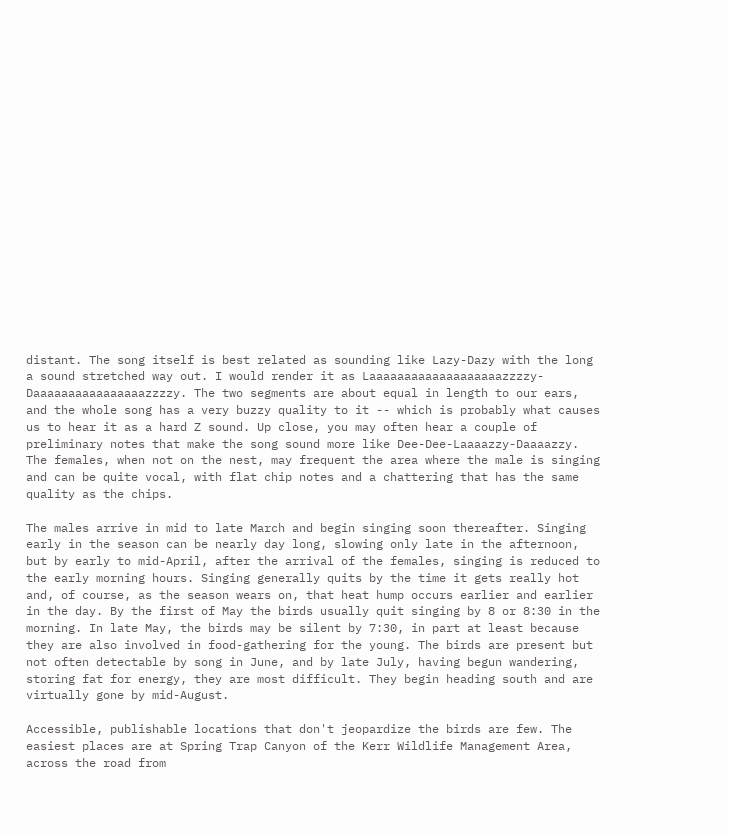distant. The song itself is best related as sounding like Lazy-Dazy with the long a sound stretched way out. I would render it as Laaaaaaaaaaaaaaaaaaazzzzy-Daaaaaaaaaaaaaaaazzzzy. The two segments are about equal in length to our ears, and the whole song has a very buzzy quality to it -- which is probably what causes us to hear it as a hard Z sound. Up close, you may often hear a couple of preliminary notes that make the song sound more like Dee-Dee-Laaaazzy-Daaaazzy. The females, when not on the nest, may frequent the area where the male is singing and can be quite vocal, with flat chip notes and a chattering that has the same quality as the chips.

The males arrive in mid to late March and begin singing soon thereafter. Singing early in the season can be nearly day long, slowing only late in the afternoon, but by early to mid-April, after the arrival of the females, singing is reduced to the early morning hours. Singing generally quits by the time it gets really hot and, of course, as the season wears on, that heat hump occurs earlier and earlier in the day. By the first of May the birds usually quit singing by 8 or 8:30 in the morning. In late May, the birds may be silent by 7:30, in part at least because they are also involved in food-gathering for the young. The birds are present but not often detectable by song in June, and by late July, having begun wandering, storing fat for energy, they are most difficult. They begin heading south and are virtually gone by mid-August.

Accessible, publishable locations that don't jeopardize the birds are few. The easiest places are at Spring Trap Canyon of the Kerr Wildlife Management Area, across the road from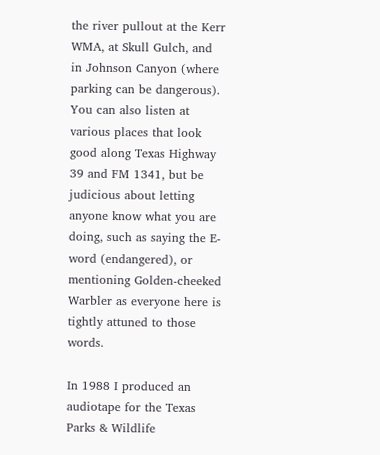the river pullout at the Kerr WMA, at Skull Gulch, and in Johnson Canyon (where parking can be dangerous). You can also listen at various places that look good along Texas Highway 39 and FM 1341, but be judicious about letting anyone know what you are doing, such as saying the E-word (endangered), or mentioning Golden-cheeked Warbler as everyone here is tightly attuned to those words.

In 1988 I produced an audiotape for the Texas Parks & Wildlife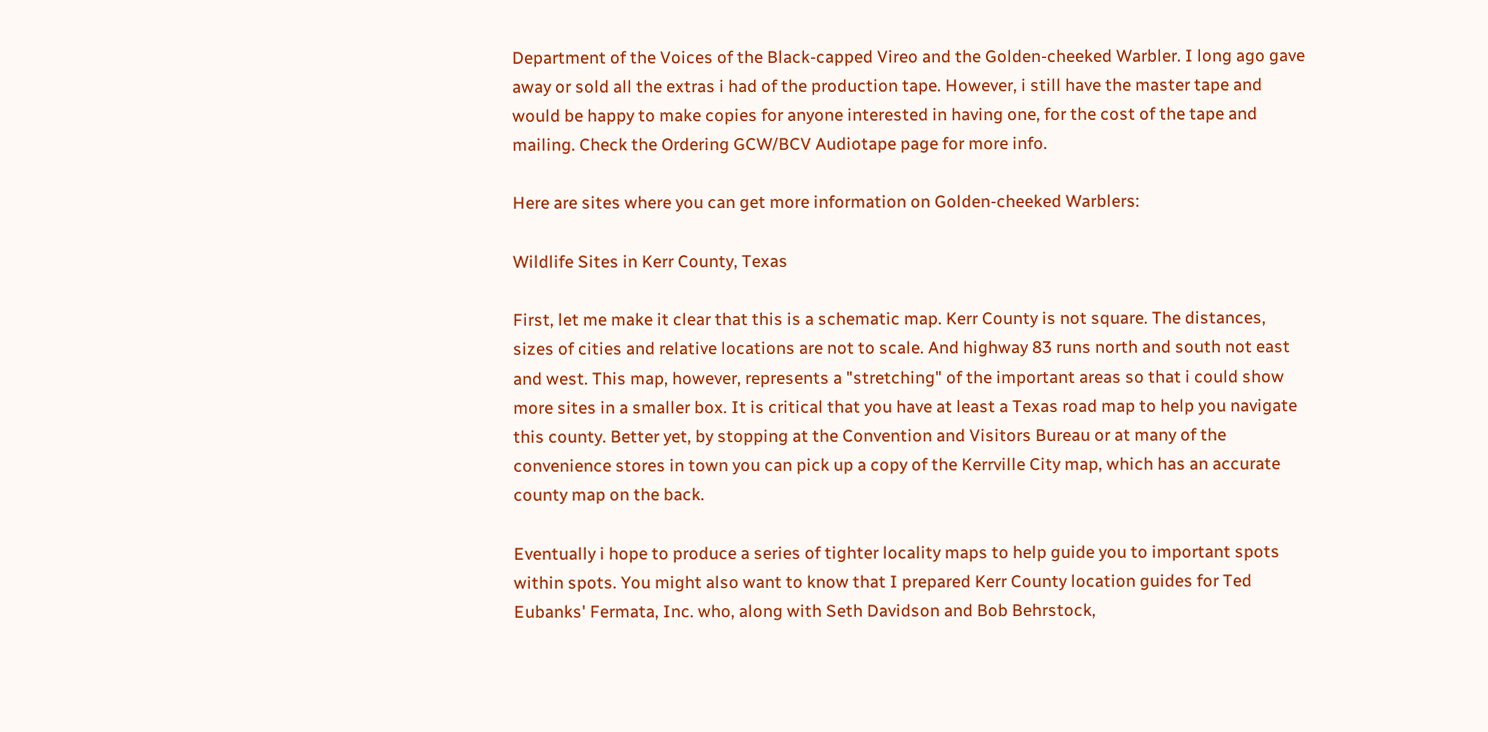Department of the Voices of the Black-capped Vireo and the Golden-cheeked Warbler. I long ago gave away or sold all the extras i had of the production tape. However, i still have the master tape and would be happy to make copies for anyone interested in having one, for the cost of the tape and mailing. Check the Ordering GCW/BCV Audiotape page for more info.

Here are sites where you can get more information on Golden-cheeked Warblers:

Wildlife Sites in Kerr County, Texas

First, let me make it clear that this is a schematic map. Kerr County is not square. The distances, sizes of cities and relative locations are not to scale. And highway 83 runs north and south not east and west. This map, however, represents a "stretching" of the important areas so that i could show more sites in a smaller box. It is critical that you have at least a Texas road map to help you navigate this county. Better yet, by stopping at the Convention and Visitors Bureau or at many of the convenience stores in town you can pick up a copy of the Kerrville City map, which has an accurate county map on the back.

Eventually i hope to produce a series of tighter locality maps to help guide you to important spots within spots. You might also want to know that I prepared Kerr County location guides for Ted Eubanks' Fermata, Inc. who, along with Seth Davidson and Bob Behrstock,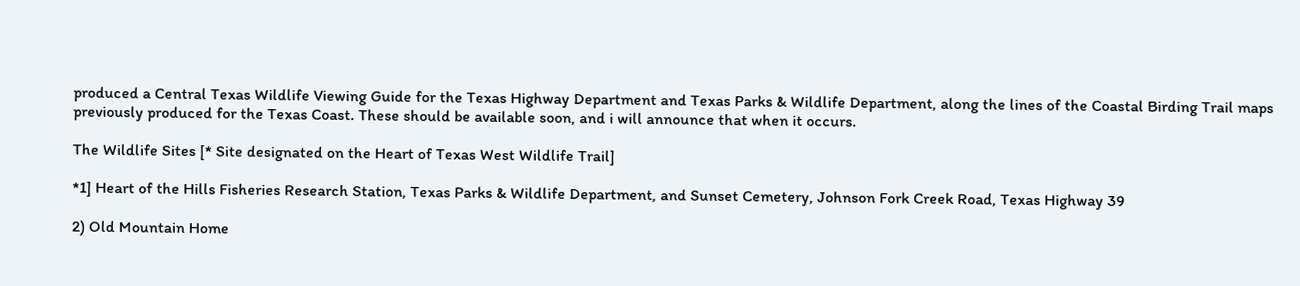produced a Central Texas Wildlife Viewing Guide for the Texas Highway Department and Texas Parks & Wildlife Department, along the lines of the Coastal Birding Trail maps previously produced for the Texas Coast. These should be available soon, and i will announce that when it occurs.

The Wildlife Sites [* Site designated on the Heart of Texas West Wildlife Trail]

*1] Heart of the Hills Fisheries Research Station, Texas Parks & Wildlife Department, and Sunset Cemetery, Johnson Fork Creek Road, Texas Highway 39

2) Old Mountain Home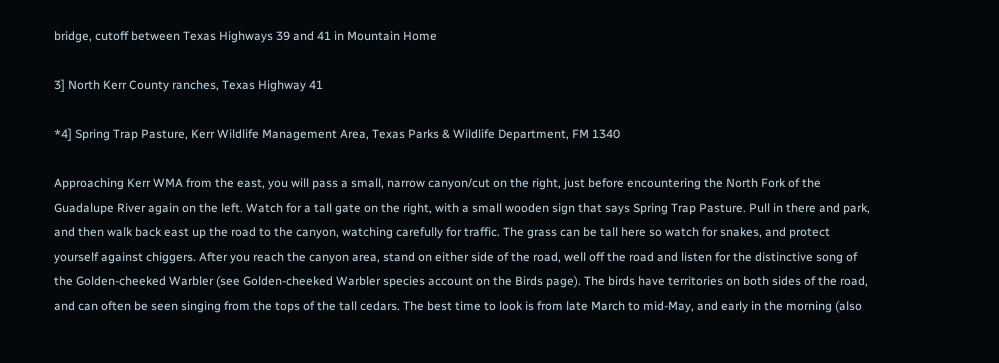bridge, cutoff between Texas Highways 39 and 41 in Mountain Home

3] North Kerr County ranches, Texas Highway 41

*4] Spring Trap Pasture, Kerr Wildlife Management Area, Texas Parks & Wildlife Department, FM 1340

Approaching Kerr WMA from the east, you will pass a small, narrow canyon/cut on the right, just before encountering the North Fork of the Guadalupe River again on the left. Watch for a tall gate on the right, with a small wooden sign that says Spring Trap Pasture. Pull in there and park, and then walk back east up the road to the canyon, watching carefully for traffic. The grass can be tall here so watch for snakes, and protect yourself against chiggers. After you reach the canyon area, stand on either side of the road, well off the road and listen for the distinctive song of the Golden-cheeked Warbler (see Golden-cheeked Warbler species account on the Birds page). The birds have territories on both sides of the road, and can often be seen singing from the tops of the tall cedars. The best time to look is from late March to mid-May, and early in the morning (also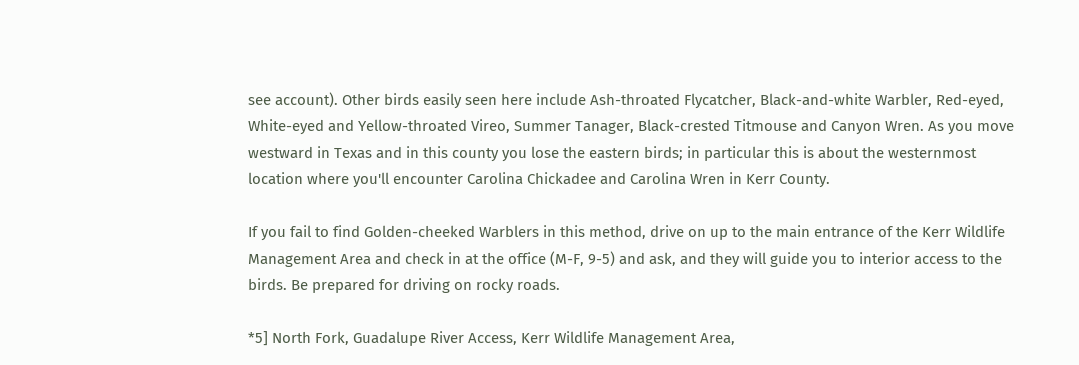see account). Other birds easily seen here include Ash-throated Flycatcher, Black-and-white Warbler, Red-eyed, White-eyed and Yellow-throated Vireo, Summer Tanager, Black-crested Titmouse and Canyon Wren. As you move westward in Texas and in this county you lose the eastern birds; in particular this is about the westernmost location where you'll encounter Carolina Chickadee and Carolina Wren in Kerr County.

If you fail to find Golden-cheeked Warblers in this method, drive on up to the main entrance of the Kerr Wildlife Management Area and check in at the office (M-F, 9-5) and ask, and they will guide you to interior access to the birds. Be prepared for driving on rocky roads.

*5] North Fork, Guadalupe River Access, Kerr Wildlife Management Area,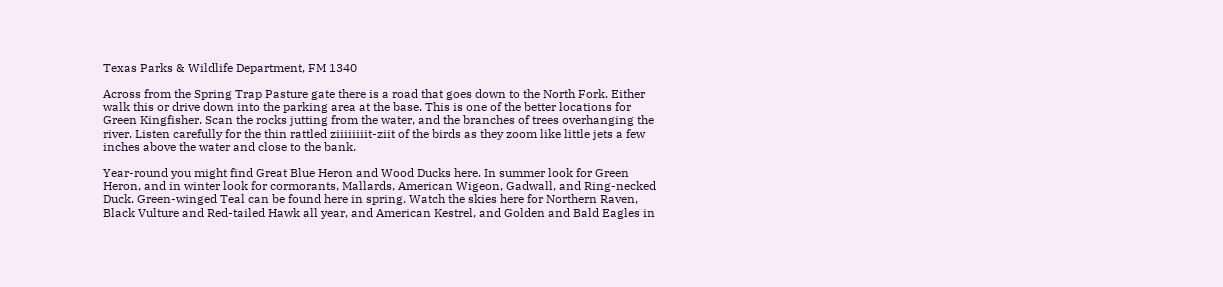Texas Parks & Wildlife Department, FM 1340

Across from the Spring Trap Pasture gate there is a road that goes down to the North Fork. Either walk this or drive down into the parking area at the base. This is one of the better locations for Green Kingfisher. Scan the rocks jutting from the water, and the branches of trees overhanging the river. Listen carefully for the thin rattled ziiiiiiiit-ziit of the birds as they zoom like little jets a few inches above the water and close to the bank.

Year-round you might find Great Blue Heron and Wood Ducks here. In summer look for Green Heron, and in winter look for cormorants, Mallards, American Wigeon, Gadwall, and Ring-necked Duck. Green-winged Teal can be found here in spring. Watch the skies here for Northern Raven, Black Vulture and Red-tailed Hawk all year, and American Kestrel, and Golden and Bald Eagles in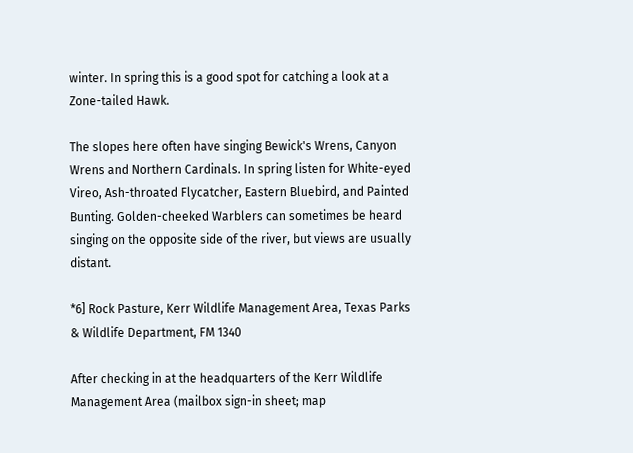winter. In spring this is a good spot for catching a look at a Zone-tailed Hawk.

The slopes here often have singing Bewick's Wrens, Canyon Wrens and Northern Cardinals. In spring listen for White-eyed Vireo, Ash-throated Flycatcher, Eastern Bluebird, and Painted Bunting. Golden-cheeked Warblers can sometimes be heard singing on the opposite side of the river, but views are usually distant.

*6] Rock Pasture, Kerr Wildlife Management Area, Texas Parks & Wildlife Department, FM 1340

After checking in at the headquarters of the Kerr Wildlife Management Area (mailbox sign-in sheet; map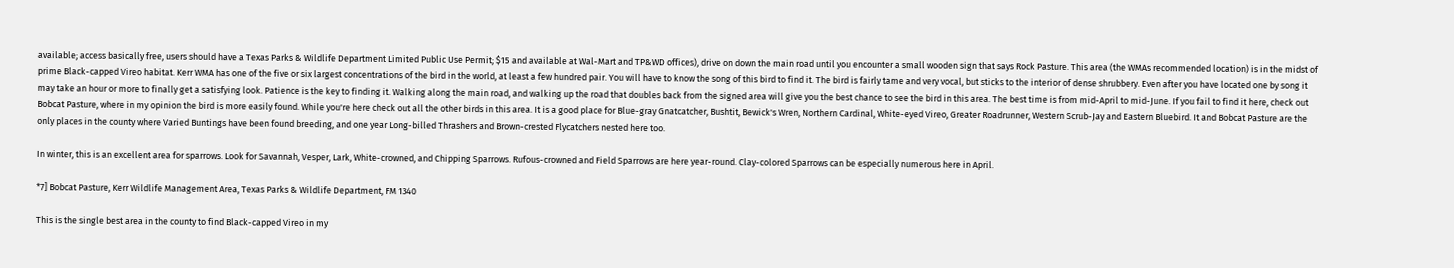available; access basically free, users should have a Texas Parks & Wildlife Department Limited Public Use Permit; $15 and available at Wal-Mart and TP&WD offices), drive on down the main road until you encounter a small wooden sign that says Rock Pasture. This area (the WMAs recommended location) is in the midst of prime Black-capped Vireo habitat. Kerr WMA has one of the five or six largest concentrations of the bird in the world, at least a few hundred pair. You will have to know the song of this bird to find it. The bird is fairly tame and very vocal, but sticks to the interior of dense shrubbery. Even after you have located one by song it may take an hour or more to finally get a satisfying look. Patience is the key to finding it. Walking along the main road, and walking up the road that doubles back from the signed area will give you the best chance to see the bird in this area. The best time is from mid-April to mid-June. If you fail to find it here, check out Bobcat Pasture, where in my opinion the bird is more easily found. While you're here check out all the other birds in this area. It is a good place for Blue-gray Gnatcatcher, Bushtit, Bewick's Wren, Northern Cardinal, White-eyed Vireo, Greater Roadrunner, Western Scrub-Jay and Eastern Bluebird. It and Bobcat Pasture are the only places in the county where Varied Buntings have been found breeding, and one year Long-billed Thrashers and Brown-crested Flycatchers nested here too.

In winter, this is an excellent area for sparrows. Look for Savannah, Vesper, Lark, White-crowned, and Chipping Sparrows. Rufous-crowned and Field Sparrows are here year-round. Clay-colored Sparrows can be especially numerous here in April.

*7] Bobcat Pasture, Kerr Wildlife Management Area, Texas Parks & Wildlife Department, FM 1340

This is the single best area in the county to find Black-capped Vireo in my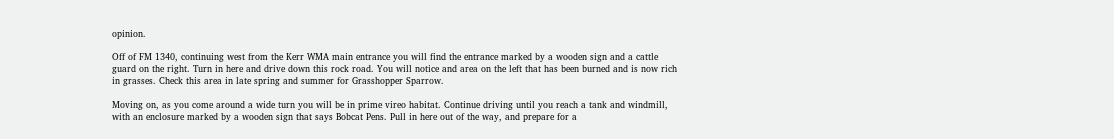opinion.

Off of FM 1340, continuing west from the Kerr WMA main entrance you will find the entrance marked by a wooden sign and a cattle guard on the right. Turn in here and drive down this rock road. You will notice and area on the left that has been burned and is now rich in grasses. Check this area in late spring and summer for Grasshopper Sparrow.

Moving on, as you come around a wide turn you will be in prime vireo habitat. Continue driving until you reach a tank and windmill, with an enclosure marked by a wooden sign that says Bobcat Pens. Pull in here out of the way, and prepare for a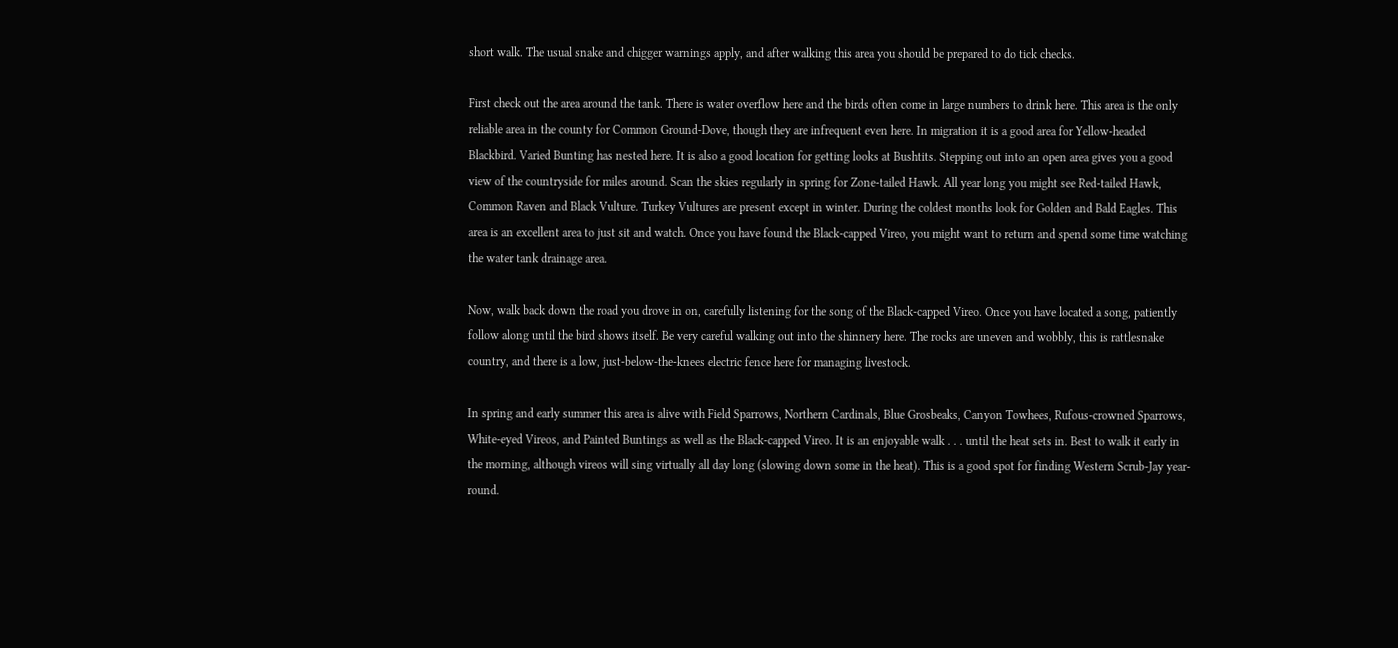short walk. The usual snake and chigger warnings apply, and after walking this area you should be prepared to do tick checks.

First check out the area around the tank. There is water overflow here and the birds often come in large numbers to drink here. This area is the only reliable area in the county for Common Ground-Dove, though they are infrequent even here. In migration it is a good area for Yellow-headed Blackbird. Varied Bunting has nested here. It is also a good location for getting looks at Bushtits. Stepping out into an open area gives you a good view of the countryside for miles around. Scan the skies regularly in spring for Zone-tailed Hawk. All year long you might see Red-tailed Hawk, Common Raven and Black Vulture. Turkey Vultures are present except in winter. During the coldest months look for Golden and Bald Eagles. This area is an excellent area to just sit and watch. Once you have found the Black-capped Vireo, you might want to return and spend some time watching the water tank drainage area.

Now, walk back down the road you drove in on, carefully listening for the song of the Black-capped Vireo. Once you have located a song, patiently follow along until the bird shows itself. Be very careful walking out into the shinnery here. The rocks are uneven and wobbly, this is rattlesnake country, and there is a low, just-below-the-knees electric fence here for managing livestock.

In spring and early summer this area is alive with Field Sparrows, Northern Cardinals, Blue Grosbeaks, Canyon Towhees, Rufous-crowned Sparrows, White-eyed Vireos, and Painted Buntings as well as the Black-capped Vireo. It is an enjoyable walk . . . until the heat sets in. Best to walk it early in the morning, although vireos will sing virtually all day long (slowing down some in the heat). This is a good spot for finding Western Scrub-Jay year-round.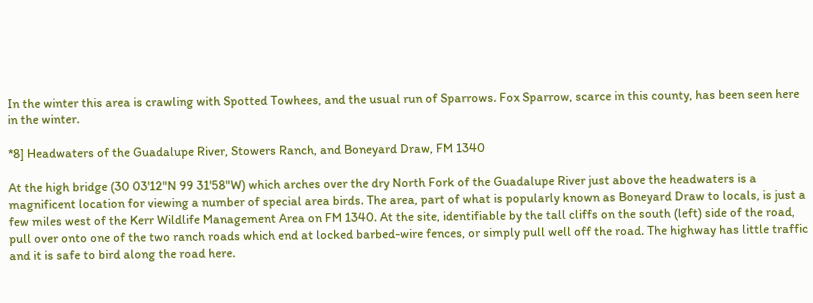In the winter this area is crawling with Spotted Towhees, and the usual run of Sparrows. Fox Sparrow, scarce in this county, has been seen here in the winter.

*8] Headwaters of the Guadalupe River, Stowers Ranch, and Boneyard Draw, FM 1340

At the high bridge (30 03'12"N 99 31'58"W) which arches over the dry North Fork of the Guadalupe River just above the headwaters is a magnificent location for viewing a number of special area birds. The area, part of what is popularly known as Boneyard Draw to locals, is just a few miles west of the Kerr Wildlife Management Area on FM 1340. At the site, identifiable by the tall cliffs on the south (left) side of the road, pull over onto one of the two ranch roads which end at locked barbed-wire fences, or simply pull well off the road. The highway has little traffic and it is safe to bird along the road here.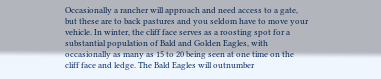Occasionally a rancher will approach and need access to a gate, but these are to back pastures and you seldom have to move your vehicle. In winter, the cliff face serves as a roosting spot for a substantial population of Bald and Golden Eagles, with occasionally as many as 15 to 20 being seen at one time on the cliff face and ledge. The Bald Eagles will outnumber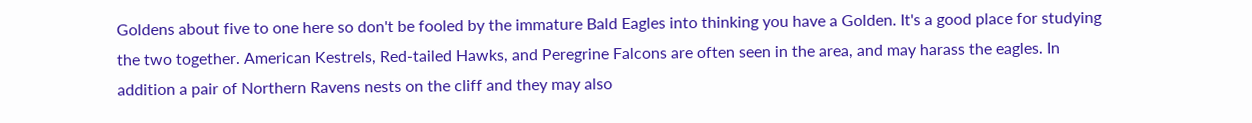Goldens about five to one here so don't be fooled by the immature Bald Eagles into thinking you have a Golden. It's a good place for studying the two together. American Kestrels, Red-tailed Hawks, and Peregrine Falcons are often seen in the area, and may harass the eagles. In addition a pair of Northern Ravens nests on the cliff and they may also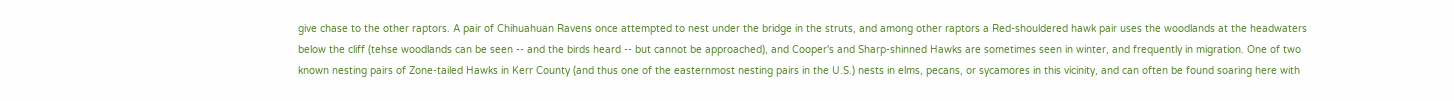give chase to the other raptors. A pair of Chihuahuan Ravens once attempted to nest under the bridge in the struts, and among other raptors a Red-shouldered hawk pair uses the woodlands at the headwaters below the cliff (tehse woodlands can be seen -- and the birds heard -- but cannot be approached), and Cooper's and Sharp-shinned Hawks are sometimes seen in winter, and frequently in migration. One of two known nesting pairs of Zone-tailed Hawks in Kerr County (and thus one of the easternmost nesting pairs in the U.S.) nests in elms, pecans, or sycamores in this vicinity, and can often be found soaring here with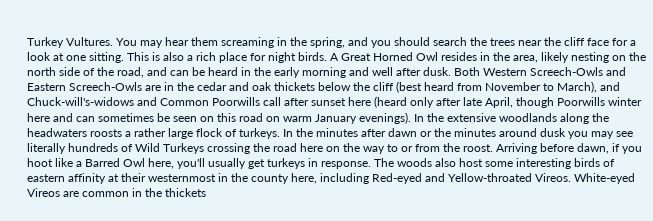Turkey Vultures. You may hear them screaming in the spring, and you should search the trees near the cliff face for a look at one sitting. This is also a rich place for night birds. A Great Horned Owl resides in the area, likely nesting on the north side of the road, and can be heard in the early morning and well after dusk. Both Western Screech-Owls and Eastern Screech-Owls are in the cedar and oak thickets below the cliff (best heard from November to March), and Chuck-will's-widows and Common Poorwills call after sunset here (heard only after late April, though Poorwills winter here and can sometimes be seen on this road on warm January evenings). In the extensive woodlands along the headwaters roosts a rather large flock of turkeys. In the minutes after dawn or the minutes around dusk you may see literally hundreds of Wild Turkeys crossing the road here on the way to or from the roost. Arriving before dawn, if you hoot like a Barred Owl here, you'll usually get turkeys in response. The woods also host some interesting birds of eastern affinity at their westernmost in the county here, including Red-eyed and Yellow-throated Vireos. White-eyed Vireos are common in the thickets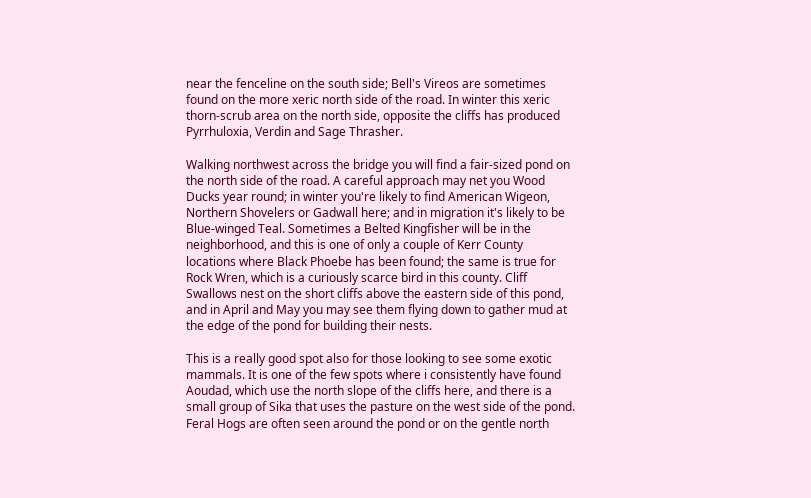near the fenceline on the south side; Bell's Vireos are sometimes found on the more xeric north side of the road. In winter this xeric thorn-scrub area on the north side, opposite the cliffs has produced Pyrrhuloxia, Verdin and Sage Thrasher.

Walking northwest across the bridge you will find a fair-sized pond on the north side of the road. A careful approach may net you Wood Ducks year round; in winter you're likely to find American Wigeon, Northern Shovelers or Gadwall here; and in migration it's likely to be Blue-winged Teal. Sometimes a Belted Kingfisher will be in the neighborhood, and this is one of only a couple of Kerr County locations where Black Phoebe has been found; the same is true for Rock Wren, which is a curiously scarce bird in this county. Cliff Swallows nest on the short cliffs above the eastern side of this pond, and in April and May you may see them flying down to gather mud at the edge of the pond for building their nests.

This is a really good spot also for those looking to see some exotic mammals. It is one of the few spots where i consistently have found Aoudad, which use the north slope of the cliffs here, and there is a small group of Sika that uses the pasture on the west side of the pond. Feral Hogs are often seen around the pond or on the gentle north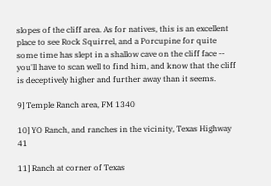slopes of the cliff area. As for natives, this is an excellent place to see Rock Squirrel, and a Porcupine for quite some time has slept in a shallow cave on the cliff face -- you'll have to scan well to find him, and know that the cliff is deceptively higher and further away than it seems.

9] Temple Ranch area, FM 1340

10] YO Ranch, and ranches in the vicinity, Texas Highway 41

11] Ranch at corner of Texas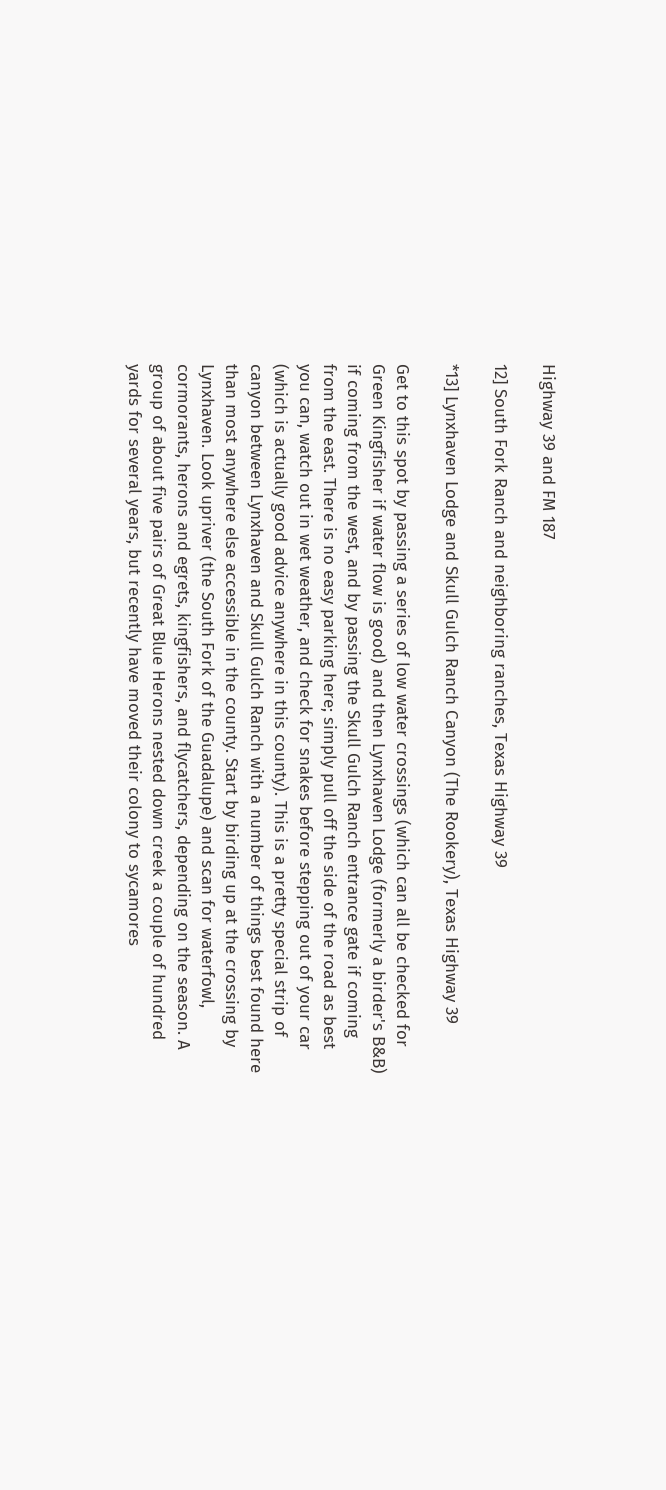Highway 39 and FM 187

12] South Fork Ranch and neighboring ranches, Texas Highway 39

*13] Lynxhaven Lodge and Skull Gulch Ranch Canyon (The Rookery), Texas Highway 39

Get to this spot by passing a series of low water crossings (which can all be checked for Green Kingfisher if water flow is good) and then Lynxhaven Lodge (formerly a birder's B&B) if coming from the west, and by passing the Skull Gulch Ranch entrance gate if coming from the east. There is no easy parking here; simply pull off the side of the road as best you can, watch out in wet weather, and check for snakes before stepping out of your car (which is actually good advice anywhere in this county). This is a pretty special strip of canyon between Lynxhaven and Skull Gulch Ranch with a number of things best found here than most anywhere else accessible in the county. Start by birding up at the crossing by Lynxhaven. Look upriver (the South Fork of the Guadalupe) and scan for waterfowl, cormorants, herons and egrets, kingfishers, and flycatchers, depending on the season. A group of about five pairs of Great Blue Herons nested down creek a couple of hundred yards for several years, but recently have moved their colony to sycamores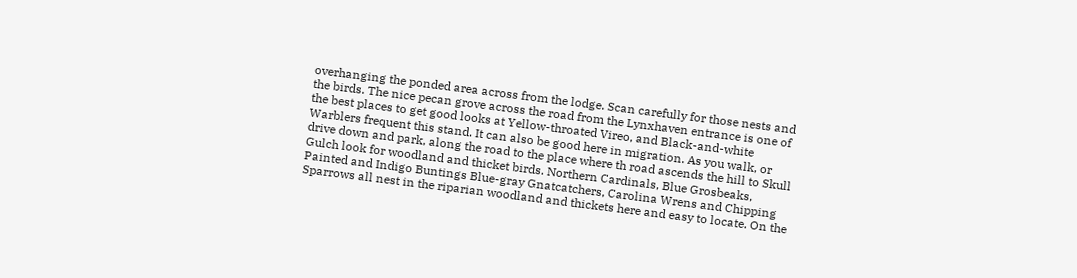overhanging the ponded area across from the lodge. Scan carefully for those nests and the birds. The nice pecan grove across the road from the Lynxhaven entrance is one of the best places to get good looks at Yellow-throated Vireo, and Black-and-white Warblers frequent this stand. It can also be good here in migration. As you walk, or drive down and park, along the road to the place where th road ascends the hill to Skull Gulch look for woodland and thicket birds. Northern Cardinals, Blue Grosbeaks, Painted and Indigo Buntings Blue-gray Gnatcatchers, Carolina Wrens and Chipping Sparrows all nest in the riparian woodland and thickets here and easy to locate. On the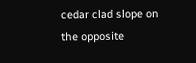cedar clad slope on the opposite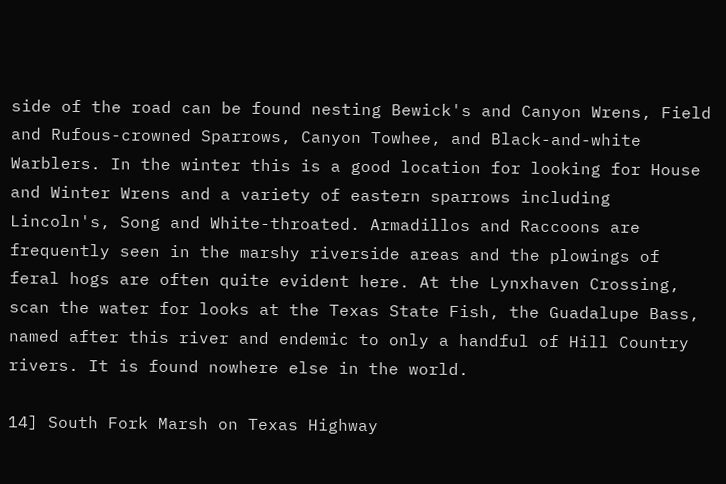side of the road can be found nesting Bewick's and Canyon Wrens, Field and Rufous-crowned Sparrows, Canyon Towhee, and Black-and-white Warblers. In the winter this is a good location for looking for House and Winter Wrens and a variety of eastern sparrows including Lincoln's, Song and White-throated. Armadillos and Raccoons are frequently seen in the marshy riverside areas and the plowings of feral hogs are often quite evident here. At the Lynxhaven Crossing, scan the water for looks at the Texas State Fish, the Guadalupe Bass, named after this river and endemic to only a handful of Hill Country rivers. It is found nowhere else in the world.

14] South Fork Marsh on Texas Highway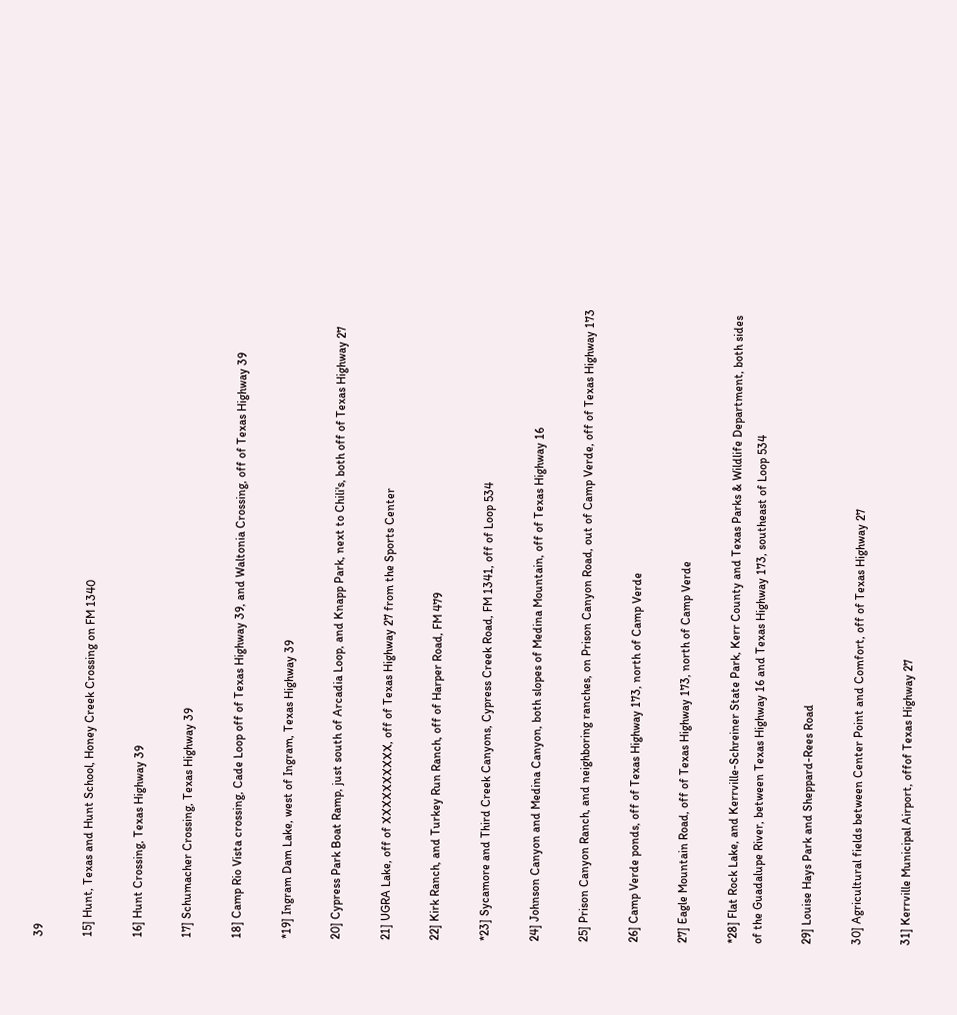39

15] Hunt, Texas and Hunt School, Honey Creek Crossing on FM 1340

16] Hunt Crossing, Texas Highway 39

17] Schumacher Crossing, Texas Highway 39

18] Camp Rio Vista crossing, Cade Loop off of Texas Highway 39, and Waltonia Crossing, off of Texas Highway 39

*19] Ingram Dam Lake, west of Ingram, Texas Highway 39

20] Cypress Park Boat Ramp, just south of Arcadia Loop, and Knapp Park, next to Chili's, both off of Texas Highway 27

21] UGRA Lake, off of XXXXXXXXXX, off of Texas Highway 27 from the Sports Center

22] Kirk Ranch, and Turkey Run Ranch, off of Harper Road, FM 479

*23] Sycamore and Third Creek Canyons, Cypress Creek Road, FM 1341, off of Loop 534

24] Johnson Canyon and Medina Canyon, both slopes of Medina Mountain, off of Texas Highway 16

25] Prison Canyon Ranch, and neighboring ranches, on Prison Canyon Road, out of Camp Verde, off of Texas Highway 173

26] Camp Verde ponds, off of Texas Highway 173, north of Camp Verde

27] Eagle Mountain Road, off of Texas Highway 173, north of Camp Verde

*28] Flat Rock Lake, and Kerrville-Schreiner State Park, Kerr County and Texas Parks & Wildlife Department, both sides of the Guadalupe River, between Texas Highway 16 and Texas Highway 173, southeast of Loop 534

29] Louise Hays Park and Sheppard-Rees Road

30] Agricultural fields between Center Point and Comfort, off of Texas Highway 27

31] Kerrville Municipal Airport, offof Texas Highway 27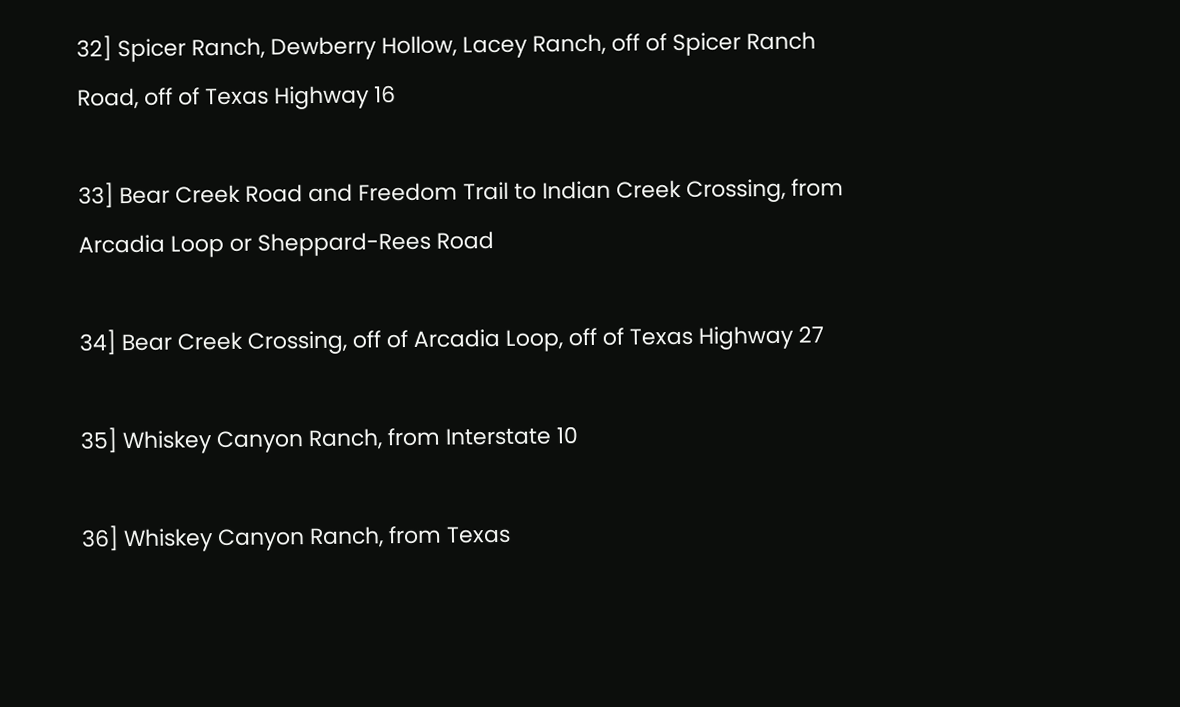32] Spicer Ranch, Dewberry Hollow, Lacey Ranch, off of Spicer Ranch Road, off of Texas Highway 16

33] Bear Creek Road and Freedom Trail to Indian Creek Crossing, from Arcadia Loop or Sheppard-Rees Road

34] Bear Creek Crossing, off of Arcadia Loop, off of Texas Highway 27

35] Whiskey Canyon Ranch, from Interstate 10

36] Whiskey Canyon Ranch, from Texas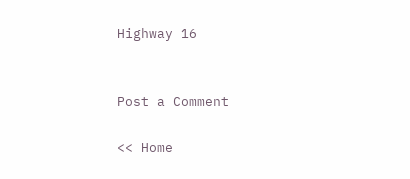Highway 16


Post a Comment

<< Home